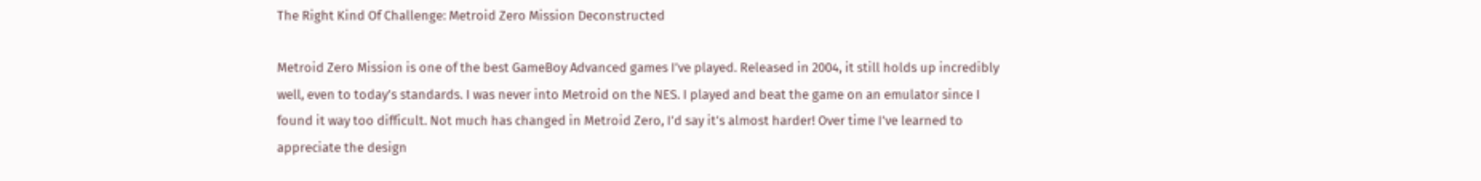The Right Kind Of Challenge: Metroid Zero Mission Deconstructed

Metroid Zero Mission is one of the best GameBoy Advanced games I’ve played. Released in 2004, it still holds up incredibly well, even to today’s standards. I was never into Metroid on the NES. I played and beat the game on an emulator since I found it way too difficult. Not much has changed in Metroid Zero, I’d say it’s almost harder! Over time I’ve learned to appreciate the design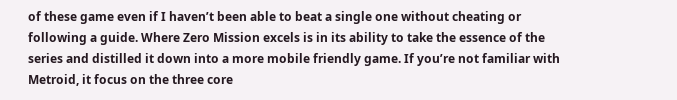of these game even if I haven’t been able to beat a single one without cheating or following a guide. Where Zero Mission excels is in its ability to take the essence of the series and distilled it down into a more mobile friendly game. If you’re not familiar with Metroid, it focus on the three core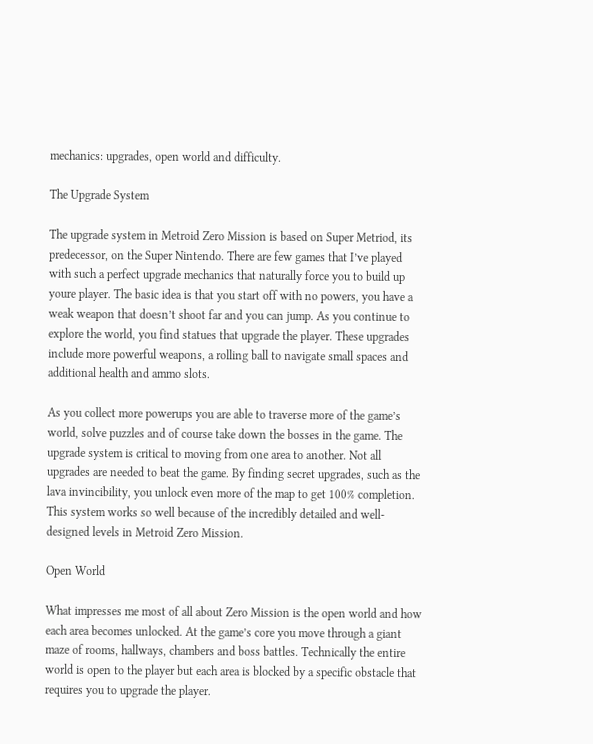mechanics: upgrades, open world and difficulty.

The Upgrade System

The upgrade system in Metroid Zero Mission is based on Super Metriod, its predecessor, on the Super Nintendo. There are few games that I’ve played with such a perfect upgrade mechanics that naturally force you to build up youre player. The basic idea is that you start off with no powers, you have a weak weapon that doesn’t shoot far and you can jump. As you continue to explore the world, you find statues that upgrade the player. These upgrades include more powerful weapons, a rolling ball to navigate small spaces and additional health and ammo slots.

As you collect more powerups you are able to traverse more of the game’s world, solve puzzles and of course take down the bosses in the game. The upgrade system is critical to moving from one area to another. Not all upgrades are needed to beat the game. By finding secret upgrades, such as the lava invincibility, you unlock even more of the map to get 100% completion. This system works so well because of the incredibly detailed and well-designed levels in Metroid Zero Mission.

Open World

What impresses me most of all about Zero Mission is the open world and how each area becomes unlocked. At the game’s core you move through a giant maze of rooms, hallways, chambers and boss battles. Technically the entire world is open to the player but each area is blocked by a specific obstacle that requires you to upgrade the player.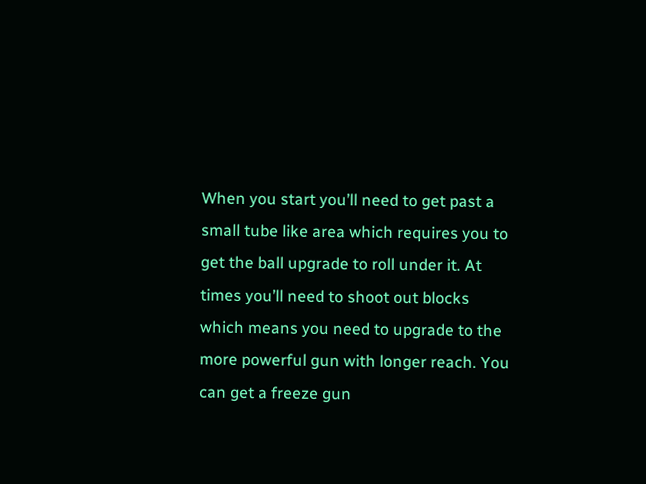When you start you’ll need to get past a small tube like area which requires you to get the ball upgrade to roll under it. At times you’ll need to shoot out blocks which means you need to upgrade to the more powerful gun with longer reach. You can get a freeze gun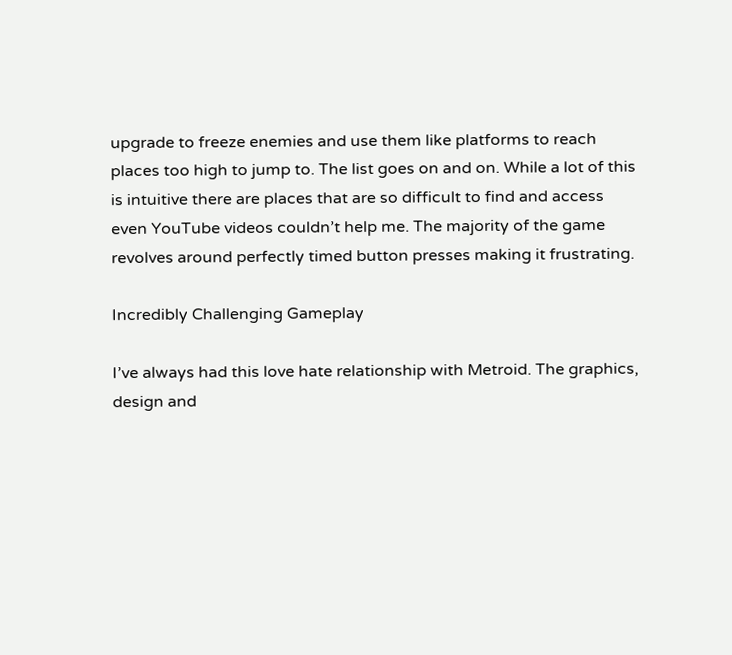upgrade to freeze enemies and use them like platforms to reach places too high to jump to. The list goes on and on. While a lot of this is intuitive there are places that are so difficult to find and access even YouTube videos couldn’t help me. The majority of the game revolves around perfectly timed button presses making it frustrating.

Incredibly Challenging Gameplay

I’ve always had this love hate relationship with Metroid. The graphics, design and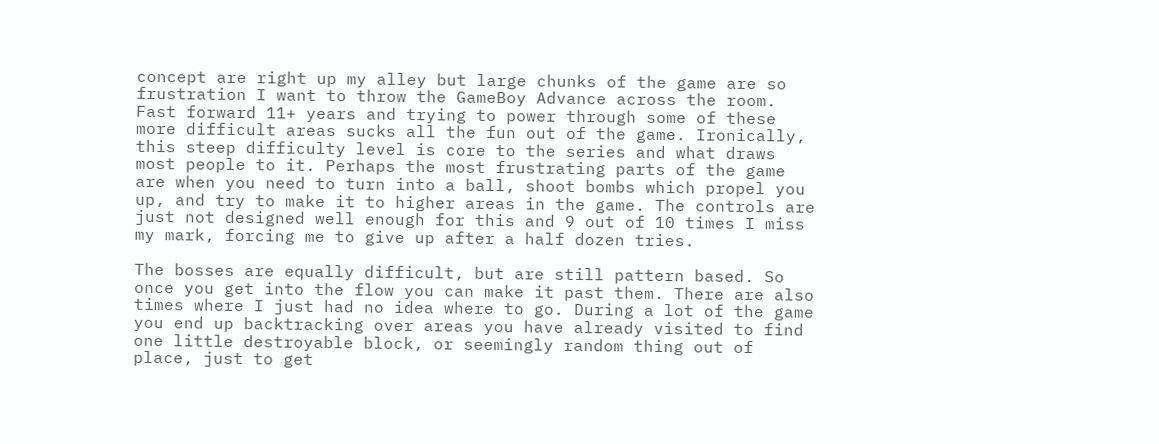concept are right up my alley but large chunks of the game are so frustration I want to throw the GameBoy Advance across the room. Fast forward 11+ years and trying to power through some of these more difficult areas sucks all the fun out of the game. Ironically, this steep difficulty level is core to the series and what draws most people to it. Perhaps the most frustrating parts of the game are when you need to turn into a ball, shoot bombs which propel you up, and try to make it to higher areas in the game. The controls are just not designed well enough for this and 9 out of 10 times I miss my mark, forcing me to give up after a half dozen tries.

The bosses are equally difficult, but are still pattern based. So once you get into the flow you can make it past them. There are also times where I just had no idea where to go. During a lot of the game you end up backtracking over areas you have already visited to find one little destroyable block, or seemingly random thing out of place, just to get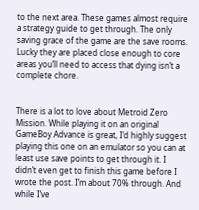to the next area. These games almost require a strategy guide to get through. The only saving grace of the game are the save rooms. Lucky they are placed close enough to core areas you’ll need to access that dying isn’t a complete chore.


There is a lot to love about Metroid Zero Mission. While playing it on an original GameBoy Advance is great, I’d highly suggest playing this one on an emulator so you can at least use save points to get through it. I didn’t even get to finish this game before I wrote the post. I’m about 70% through. And while I’ve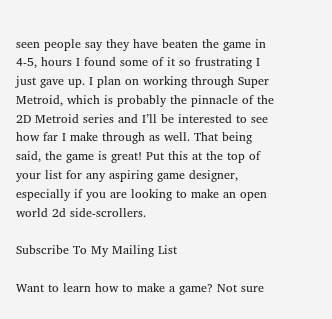seen people say they have beaten the game in 4-5, hours I found some of it so frustrating I just gave up. I plan on working through Super Metroid, which is probably the pinnacle of the 2D Metroid series and I’ll be interested to see how far I make through as well. That being said, the game is great! Put this at the top of your list for any aspiring game designer, especially if you are looking to make an open world 2d side-scrollers.

Subscribe To My Mailing List

Want to learn how to make a game? Not sure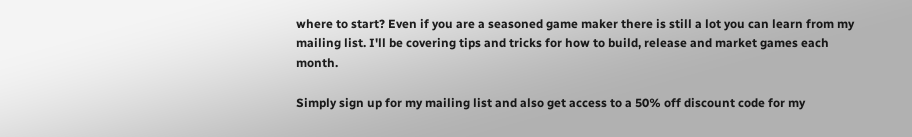where to start? Even if you are a seasoned game maker there is still a lot you can learn from my mailing list. I'll be covering tips and tricks for how to build, release and market games each month.

Simply sign up for my mailing list and also get access to a 50% off discount code for my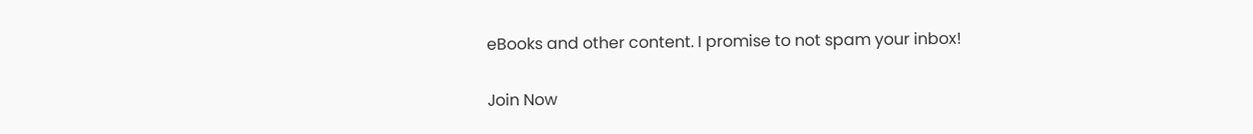eBooks and other content. I promise to not spam your inbox!

Join Now